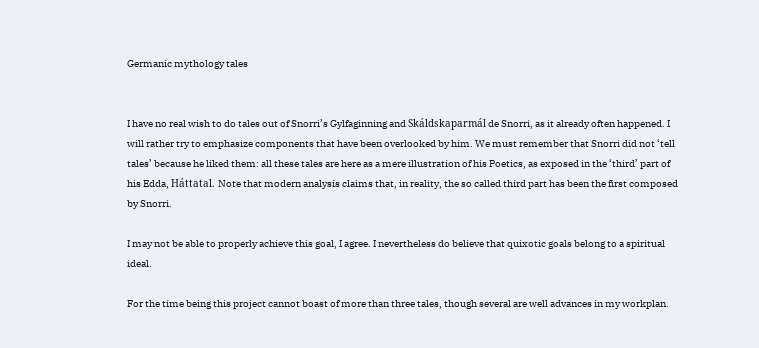Germanic mythology tales


I have no real wish to do tales out of Snorri’s Gylfaginning and Skáldskaparmál de Snorri, as it already often happened. I will rather try to emphasize components that have been overlooked by him. We must remember that Snorri did not ‘tell tales’ because he liked them: all these tales are here as a mere illustration of his Poetics, as exposed in the ‘third’ part of his Edda, Háttatal. Note that modern analysis claims that, in reality, the so called third part has been the first composed by Snorri.

I may not be able to properly achieve this goal, I agree. I nevertheless do believe that quixotic goals belong to a spiritual ideal.

For the time being this project cannot boast of more than three tales, though several are well advances in my workplan.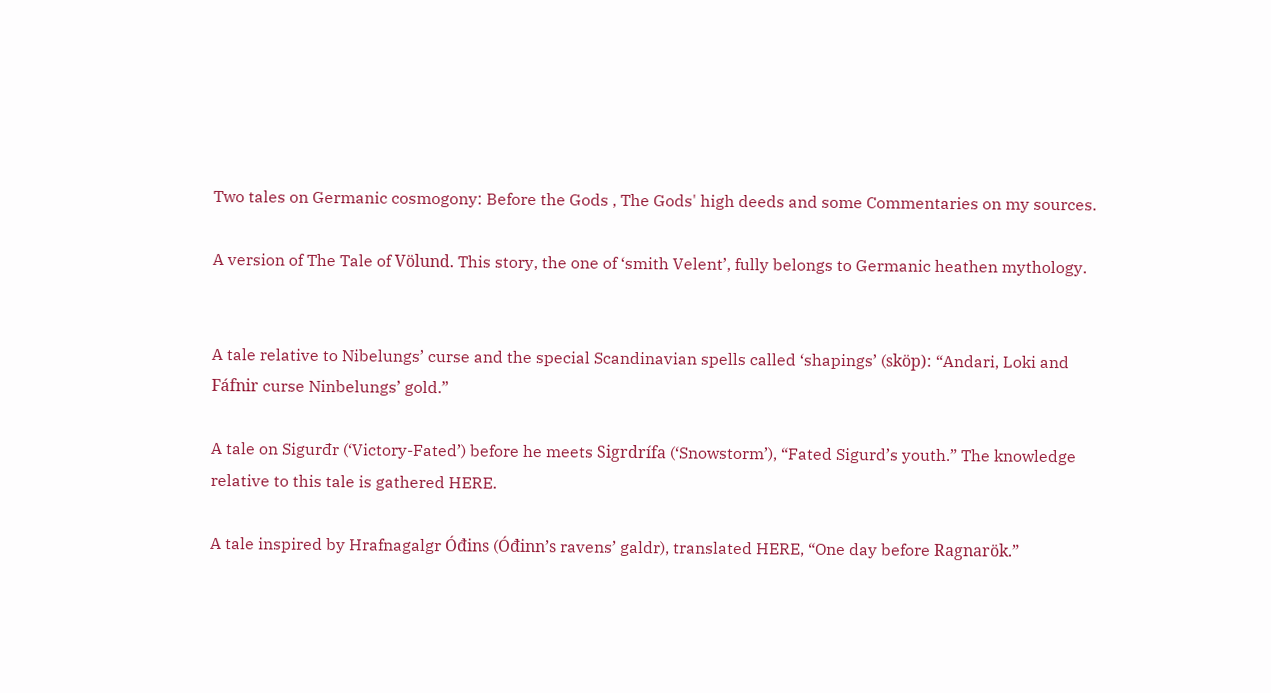Two tales on Germanic cosmogony: Before the Gods , The Gods' high deeds and some Commentaries on my sources.

A version of The Tale of Völund. This story, the one of ‘smith Velent’, fully belongs to Germanic heathen mythology.


A tale relative to Nibelungs’ curse and the special Scandinavian spells called ‘shapings’ (sköp): “Andari, Loki and Fáfnir curse Ninbelungs’ gold.”

A tale on Sigurđr (‘Victory-Fated’) before he meets Sigrdrífa (‘Snowstorm’), “Fated Sigurd’s youth.” The knowledge relative to this tale is gathered HERE.

A tale inspired by Hrafnagalgr Óđins (Óđinn’s ravens’ galdr), translated HERE, “One day before Ragnarök.”